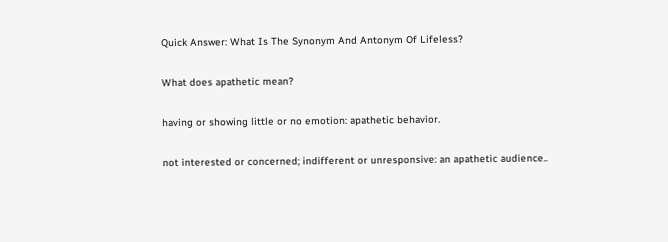Quick Answer: What Is The Synonym And Antonym Of Lifeless?

What does apathetic mean?

having or showing little or no emotion: apathetic behavior.

not interested or concerned; indifferent or unresponsive: an apathetic audience..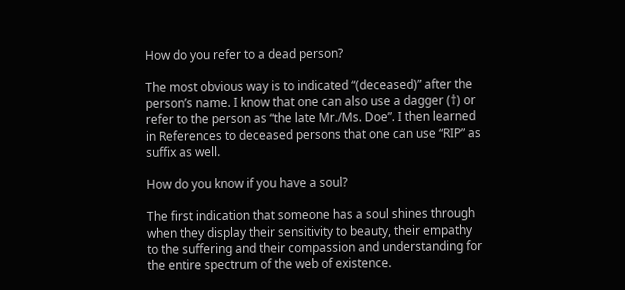How do you refer to a dead person?

The most obvious way is to indicated “(deceased)” after the person’s name. I know that one can also use a dagger (†) or refer to the person as “the late Mr./Ms. Doe”. I then learned in References to deceased persons that one can use “RIP” as suffix as well.

How do you know if you have a soul?

The first indication that someone has a soul shines through when they display their sensitivity to beauty, their empathy to the suffering and their compassion and understanding for the entire spectrum of the web of existence.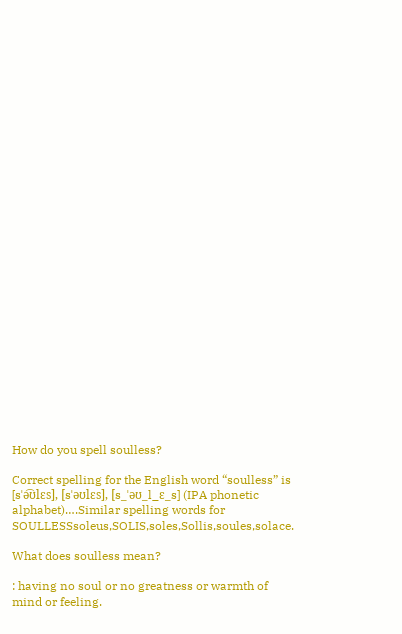How do you spell soulless?

Correct spelling for the English word “soulless” is [sˈə͡ʊlɛs], [sˈəʊlɛs], [s_ˈəʊ_l_ɛ_s] (IPA phonetic alphabet)….Similar spelling words for SOULLESSsoleus,SOLIS,soles,Sollis,soules,solace.

What does soulless mean?

: having no soul or no greatness or warmth of mind or feeling.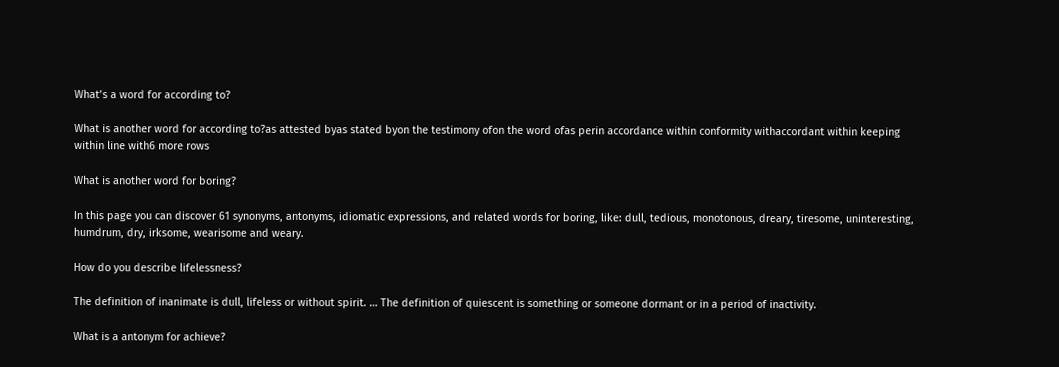What’s a word for according to?

What is another word for according to?as attested byas stated byon the testimony ofon the word ofas perin accordance within conformity withaccordant within keeping within line with6 more rows

What is another word for boring?

In this page you can discover 61 synonyms, antonyms, idiomatic expressions, and related words for boring, like: dull, tedious, monotonous, dreary, tiresome, uninteresting, humdrum, dry, irksome, wearisome and weary.

How do you describe lifelessness?

The definition of inanimate is dull, lifeless or without spirit. … The definition of quiescent is something or someone dormant or in a period of inactivity.

What is a antonym for achieve?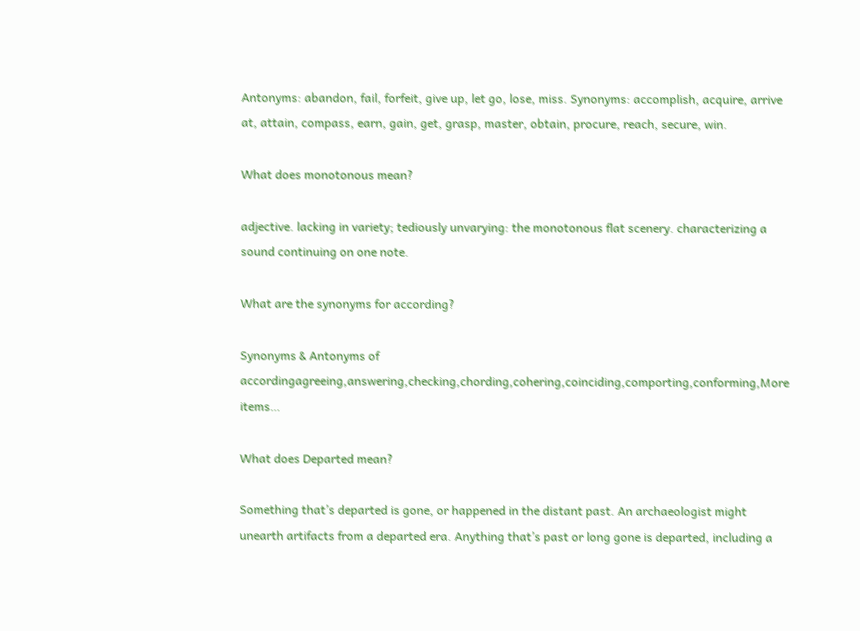Antonyms: abandon, fail, forfeit, give up, let go, lose, miss. Synonyms: accomplish, acquire, arrive at, attain, compass, earn, gain, get, grasp, master, obtain, procure, reach, secure, win.

What does monotonous mean?

adjective. lacking in variety; tediously unvarying: the monotonous flat scenery. characterizing a sound continuing on one note.

What are the synonyms for according?

Synonyms & Antonyms of accordingagreeing,answering,checking,chording,cohering,coinciding,comporting,conforming,More items…

What does Departed mean?

Something that’s departed is gone, or happened in the distant past. An archaeologist might unearth artifacts from a departed era. Anything that’s past or long gone is departed, including a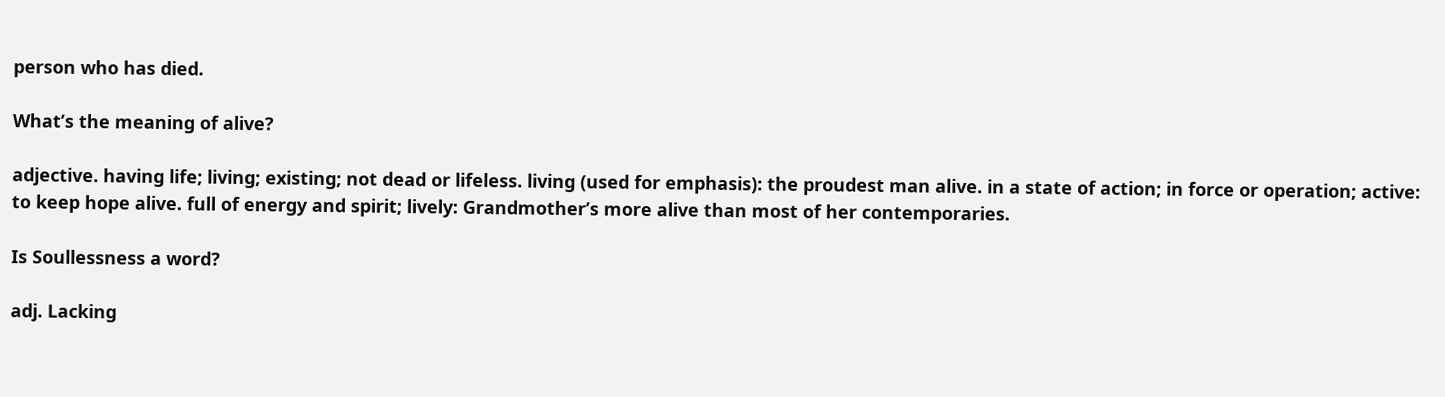person who has died.

What’s the meaning of alive?

adjective. having life; living; existing; not dead or lifeless. living (used for emphasis): the proudest man alive. in a state of action; in force or operation; active: to keep hope alive. full of energy and spirit; lively: Grandmother’s more alive than most of her contemporaries.

Is Soullessness a word?

adj. Lacking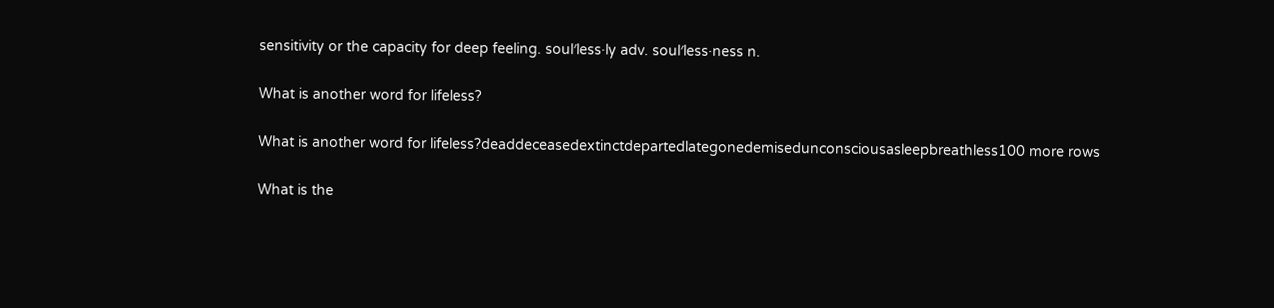sensitivity or the capacity for deep feeling. soul′less·ly adv. soul′less·ness n.

What is another word for lifeless?

What is another word for lifeless?deaddeceasedextinctdepartedlategonedemisedunconsciousasleepbreathless100 more rows

What is the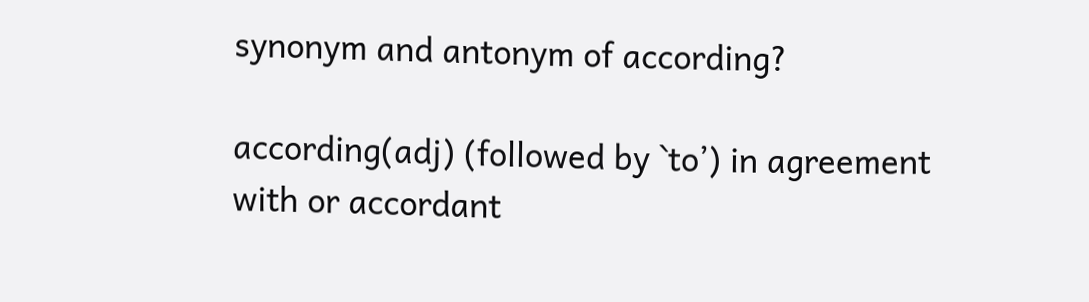synonym and antonym of according?

according(adj) (followed by `to’) in agreement with or accordant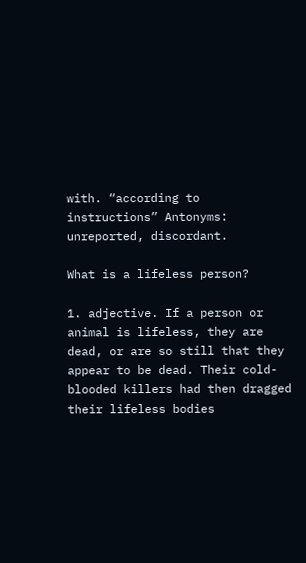with. “according to instructions” Antonyms: unreported, discordant.

What is a lifeless person?

1. adjective. If a person or animal is lifeless, they are dead, or are so still that they appear to be dead. Their cold-blooded killers had then dragged their lifeless bodies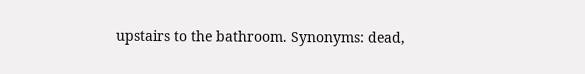upstairs to the bathroom. Synonyms: dead,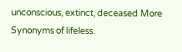unconscious, extinct, deceased More Synonyms of lifeless.